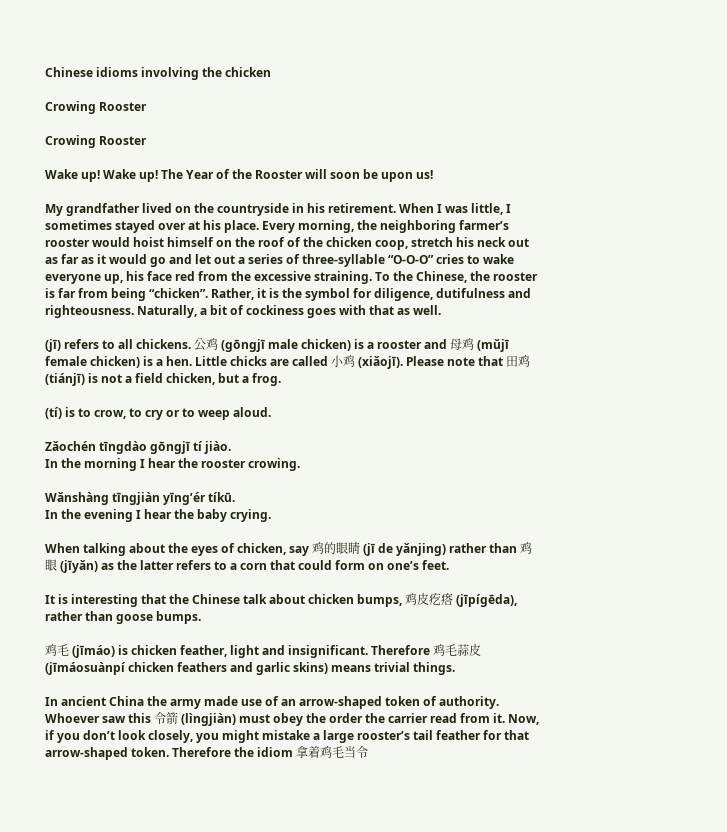Chinese idioms involving the chicken

Crowing Rooster

Crowing Rooster

Wake up! Wake up! The Year of the Rooster will soon be upon us!

My grandfather lived on the countryside in his retirement. When I was little, I sometimes stayed over at his place. Every morning, the neighboring farmer’s rooster would hoist himself on the roof of the chicken coop, stretch his neck out as far as it would go and let out a series of three-syllable “O-O-O” cries to wake everyone up, his face red from the excessive straining. To the Chinese, the rooster is far from being “chicken”. Rather, it is the symbol for diligence, dutifulness and righteousness. Naturally, a bit of cockiness goes with that as well.

(jī) refers to all chickens. 公鸡 (gōngjī male chicken) is a rooster and 母鸡 (mǔjī female chicken) is a hen. Little chicks are called 小鸡 (xiǎojī). Please note that 田鸡 (tiánjī) is not a field chicken, but a frog.

(tí) is to crow, to cry or to weep aloud.

Zǎochén tīngdào gōngjī tí jiào.
In the morning I hear the rooster crowing.

Wǎnshàng tīngjiàn yīng’ér tíkū.
In the evening I hear the baby crying.

When talking about the eyes of chicken, say 鸡的眼睛 (jī de yǎnjing) rather than 鸡眼 (jīyǎn) as the latter refers to a corn that could form on one’s feet.

It is interesting that the Chinese talk about chicken bumps, 鸡皮疙瘩 (jīpígēda), rather than goose bumps.

鸡毛 (jīmáo) is chicken feather, light and insignificant. Therefore 鸡毛蒜皮 (jīmáosuànpí chicken feathers and garlic skins) means trivial things.

In ancient China the army made use of an arrow-shaped token of authority. Whoever saw this 令箭 (lìngjiàn) must obey the order the carrier read from it. Now, if you don’t look closely, you might mistake a large rooster’s tail feather for that arrow-shaped token. Therefore the idiom 拿着鸡毛当令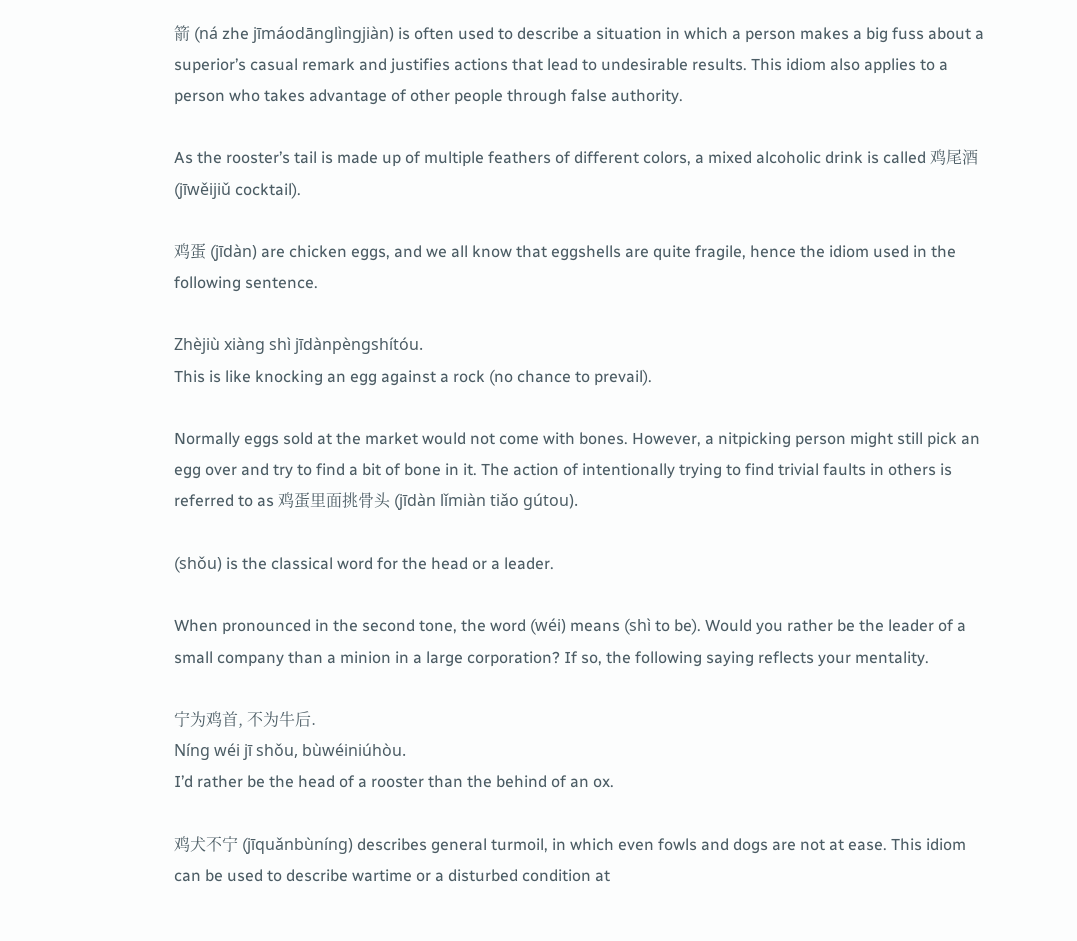箭 (ná zhe jīmáodānglìngjiàn) is often used to describe a situation in which a person makes a big fuss about a superior’s casual remark and justifies actions that lead to undesirable results. This idiom also applies to a person who takes advantage of other people through false authority.

As the rooster’s tail is made up of multiple feathers of different colors, a mixed alcoholic drink is called 鸡尾酒 (jīwěijiǔ cocktail).

鸡蛋 (jīdàn) are chicken eggs, and we all know that eggshells are quite fragile, hence the idiom used in the following sentence.

Zhèjiù xiàng shì jīdànpèngshítóu.
This is like knocking an egg against a rock (no chance to prevail).

Normally eggs sold at the market would not come with bones. However, a nitpicking person might still pick an egg over and try to find a bit of bone in it. The action of intentionally trying to find trivial faults in others is referred to as 鸡蛋里面挑骨头 (jīdàn lǐmiàn tiǎo gútou).

(shǒu) is the classical word for the head or a leader.

When pronounced in the second tone, the word (wéi) means (shì to be). Would you rather be the leader of a small company than a minion in a large corporation? If so, the following saying reflects your mentality.

宁为鸡首, 不为牛后.
Níng wéi jī shǒu, bùwéiniúhòu.
I’d rather be the head of a rooster than the behind of an ox.

鸡犬不宁 (jīquǎnbùníng) describes general turmoil, in which even fowls and dogs are not at ease. This idiom can be used to describe wartime or a disturbed condition at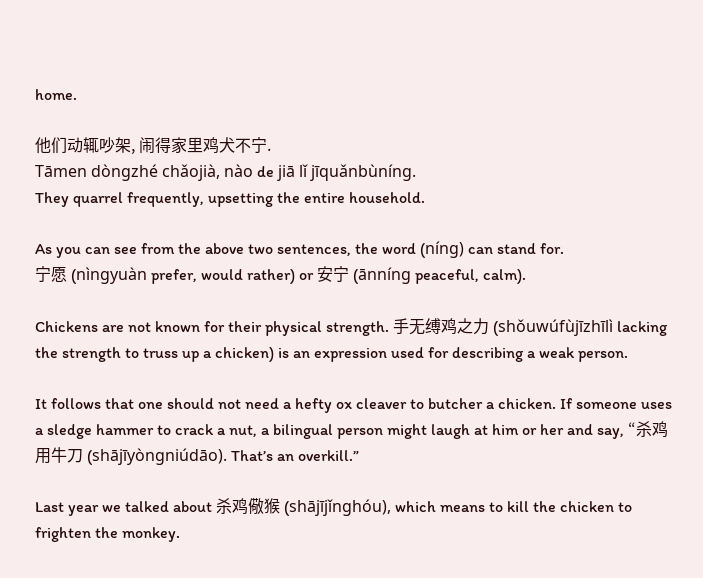home.

他们动辄吵架, 闹得家里鸡犬不宁.
Tāmen dòngzhé chǎojià, nào de jiā lǐ jīquǎnbùníng.
They quarrel frequently, upsetting the entire household.

As you can see from the above two sentences, the word (níng) can stand for.
宁愿 (nìngyuàn prefer, would rather) or 安宁 (ānníng peaceful, calm).

Chickens are not known for their physical strength. 手无缚鸡之力 (shǒuwúfùjīzhīlì lacking the strength to truss up a chicken) is an expression used for describing a weak person.

It follows that one should not need a hefty ox cleaver to butcher a chicken. If someone uses a sledge hammer to crack a nut, a bilingual person might laugh at him or her and say, “杀鸡用牛刀 (shājīyòngniúdāo). That’s an overkill.”

Last year we talked about 杀鸡儆猴 (shājījǐnghóu), which means to kill the chicken to frighten the monkey.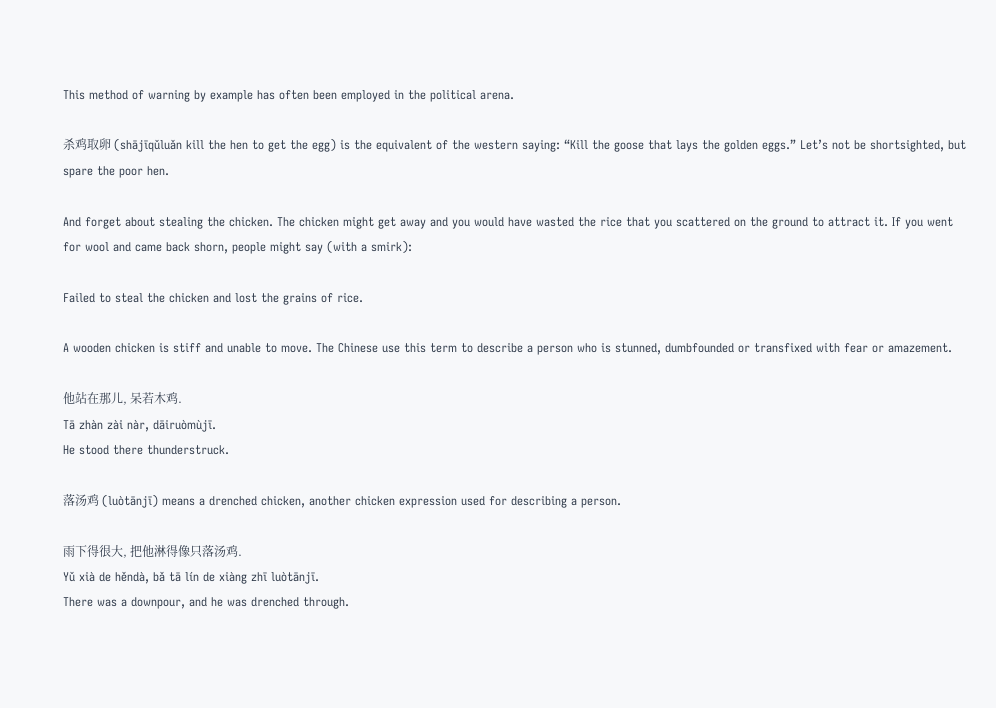This method of warning by example has often been employed in the political arena.

杀鸡取卵 (shājīqǔluǎn kill the hen to get the egg) is the equivalent of the western saying: “Kill the goose that lays the golden eggs.” Let’s not be shortsighted, but spare the poor hen.

And forget about stealing the chicken. The chicken might get away and you would have wasted the rice that you scattered on the ground to attract it. If you went for wool and came back shorn, people might say (with a smirk):

Failed to steal the chicken and lost the grains of rice.

A wooden chicken is stiff and unable to move. The Chinese use this term to describe a person who is stunned, dumbfounded or transfixed with fear or amazement.

他站在那儿, 呆若木鸡.
Tā zhàn zài nàr, dāiruòmùjī.
He stood there thunderstruck.

落汤鸡 (luòtānjī) means a drenched chicken, another chicken expression used for describing a person.

雨下得很大, 把他淋得像只落汤鸡.
Yǔ xià de hěndà, bǎ tā lín de xiàng zhī luòtānjī.
There was a downpour, and he was drenched through.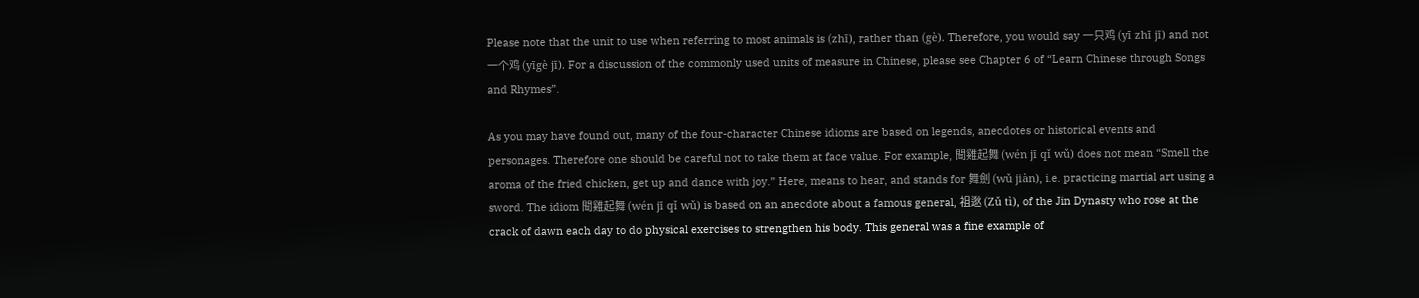Please note that the unit to use when referring to most animals is (zhī), rather than (gè). Therefore, you would say 一只鸡 (yī zhī jī) and not 一个鸡 (yīgè jī). For a discussion of the commonly used units of measure in Chinese, please see Chapter 6 of “Learn Chinese through Songs and Rhymes”.

As you may have found out, many of the four-character Chinese idioms are based on legends, anecdotes or historical events and personages. Therefore one should be careful not to take them at face value. For example, 聞雞起舞 (wén jī qǐ wǔ) does not mean “Smell the aroma of the fried chicken, get up and dance with joy.” Here, means to hear, and stands for 舞劍 (wǔ jiàn), i.e. practicing martial art using a sword. The idiom 聞雞起舞 (wén jī qǐ wǔ) is based on an anecdote about a famous general, 祖逖 (Zǔ tì), of the Jin Dynasty who rose at the crack of dawn each day to do physical exercises to strengthen his body. This general was a fine example of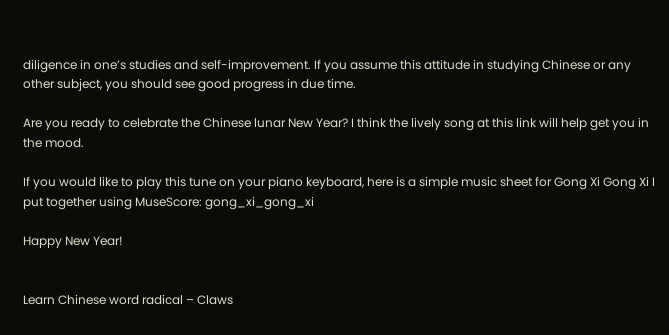diligence in one’s studies and self-improvement. If you assume this attitude in studying Chinese or any other subject, you should see good progress in due time.

Are you ready to celebrate the Chinese lunar New Year? I think the lively song at this link will help get you in the mood.

If you would like to play this tune on your piano keyboard, here is a simple music sheet for Gong Xi Gong Xi I put together using MuseScore: gong_xi_gong_xi

Happy New Year!


Learn Chinese word radical – Claws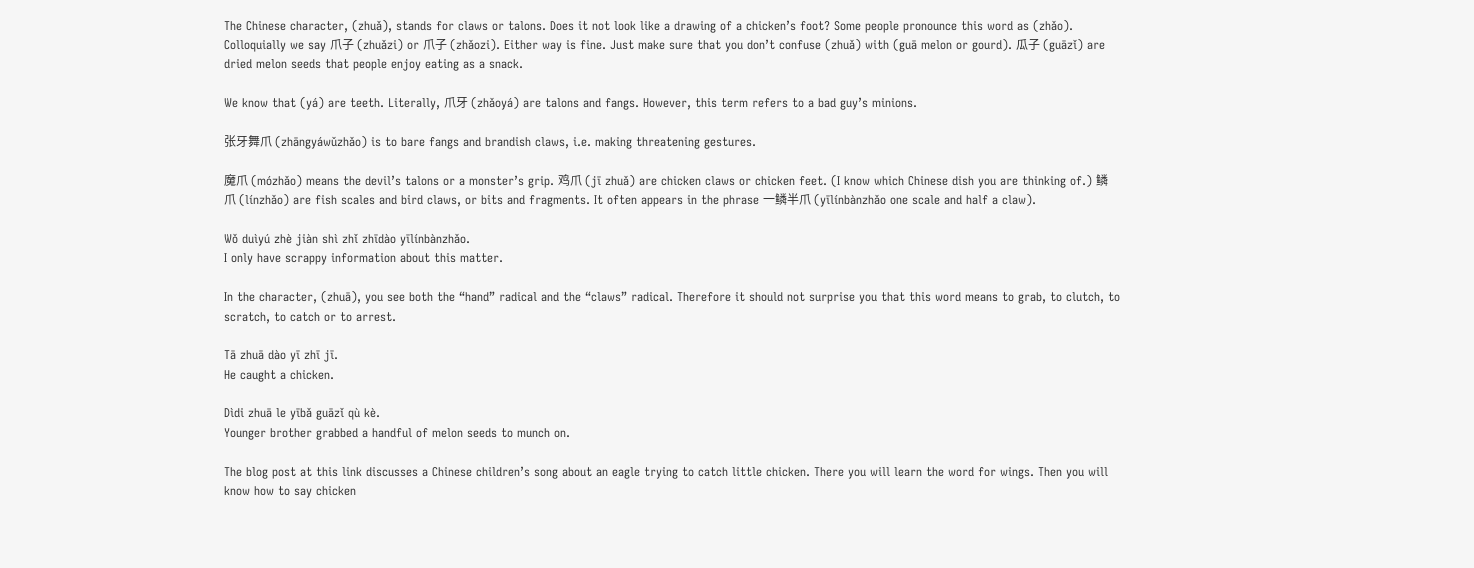The Chinese character, (zhuǎ), stands for claws or talons. Does it not look like a drawing of a chicken’s foot? Some people pronounce this word as (zhǎo). Colloquially we say 爪子 (zhuǎzi) or 爪子 (zhǎozi). Either way is fine. Just make sure that you don’t confuse (zhuǎ) with (guā melon or gourd). 瓜子 (guāzǐ) are dried melon seeds that people enjoy eating as a snack.

We know that (yá) are teeth. Literally, 爪牙 (zhǎoyá) are talons and fangs. However, this term refers to a bad guy’s minions.

张牙舞爪 (zhāngyáwǔzhǎo) is to bare fangs and brandish claws, i.e. making threatening gestures.

魔爪 (mózhǎo) means the devil’s talons or a monster’s grip. 鸡爪 (jī zhuǎ) are chicken claws or chicken feet. (I know which Chinese dish you are thinking of.) 鳞爪 (línzhǎo) are fish scales and bird claws, or bits and fragments. It often appears in the phrase 一鳞半爪 (yīlínbànzhǎo one scale and half a claw).

Wǒ duìyú zhè jiàn shì zhǐ zhīdào yīlínbànzhǎo.
I only have scrappy information about this matter.

In the character, (zhuā), you see both the “hand” radical and the “claws” radical. Therefore it should not surprise you that this word means to grab, to clutch, to scratch, to catch or to arrest.

Tā zhuā dào yī zhī jī.
He caught a chicken.

Dìdi zhuā le yībǎ guāzǐ qù kè.
Younger brother grabbed a handful of melon seeds to munch on.

The blog post at this link discusses a Chinese children’s song about an eagle trying to catch little chicken. There you will learn the word for wings. Then you will know how to say chicken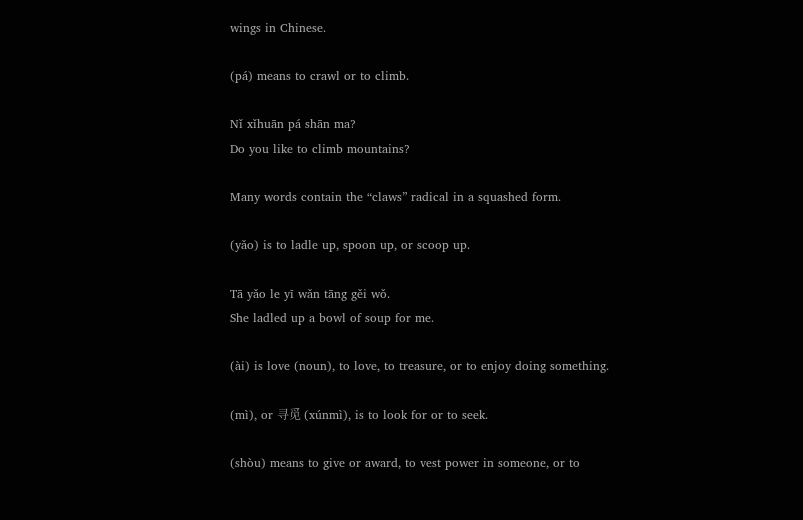wings in Chinese.

(pá) means to crawl or to climb.

Nǐ xǐhuān pá shān ma?
Do you like to climb mountains?

Many words contain the “claws” radical in a squashed form.

(yǎo) is to ladle up, spoon up, or scoop up.

Tā yǎo le yī wǎn tāng gěi wǒ.
She ladled up a bowl of soup for me.

(ài) is love (noun), to love, to treasure, or to enjoy doing something.

(mì), or 寻觅 (xúnmì), is to look for or to seek.

(shòu) means to give or award, to vest power in someone, or to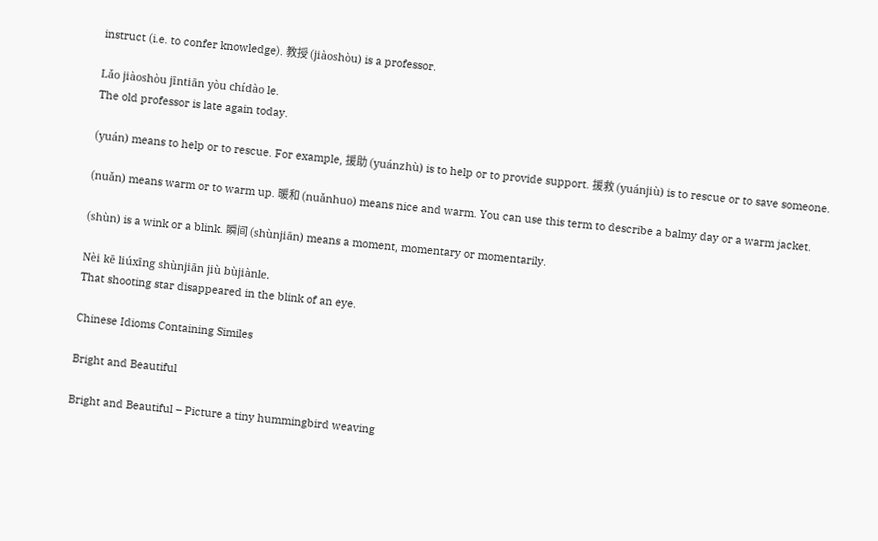instruct (i.e. to confer knowledge). 教授 (jiàoshòu) is a professor.

Lǎo jiàoshòu jīntiān yòu chídào le.
The old professor is late again today.

(yuán) means to help or to rescue. For example, 援助 (yuánzhù) is to help or to provide support. 援救 (yuánjiù) is to rescue or to save someone.

(nuǎn) means warm or to warm up. 暖和 (nuǎnhuo) means nice and warm. You can use this term to describe a balmy day or a warm jacket.

(shùn) is a wink or a blink. 瞬间 (shùnjiān) means a moment, momentary or momentarily.

Nèi kē liúxīng shùnjiān jiù bùjiànle.
That shooting star disappeared in the blink of an eye.

Chinese Idioms Containing Similes

Bright and Beautiful

Bright and Beautiful – Picture a tiny hummingbird weaving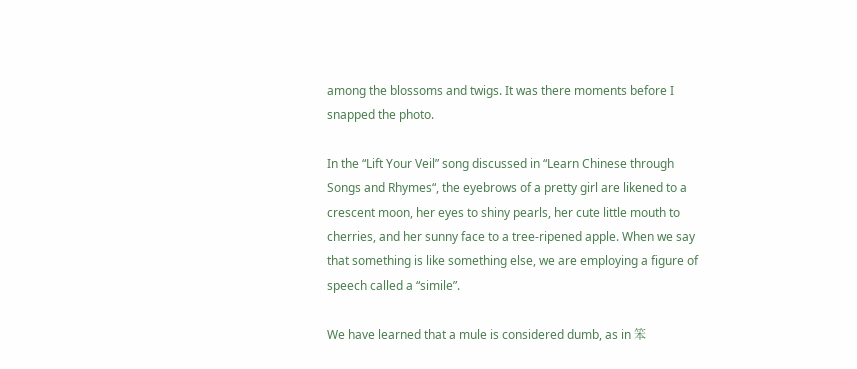among the blossoms and twigs. It was there moments before I snapped the photo.

In the “Lift Your Veil” song discussed in “Learn Chinese through Songs and Rhymes“, the eyebrows of a pretty girl are likened to a crescent moon, her eyes to shiny pearls, her cute little mouth to cherries, and her sunny face to a tree-ripened apple. When we say that something is like something else, we are employing a figure of speech called a “simile”.

We have learned that a mule is considered dumb, as in 笨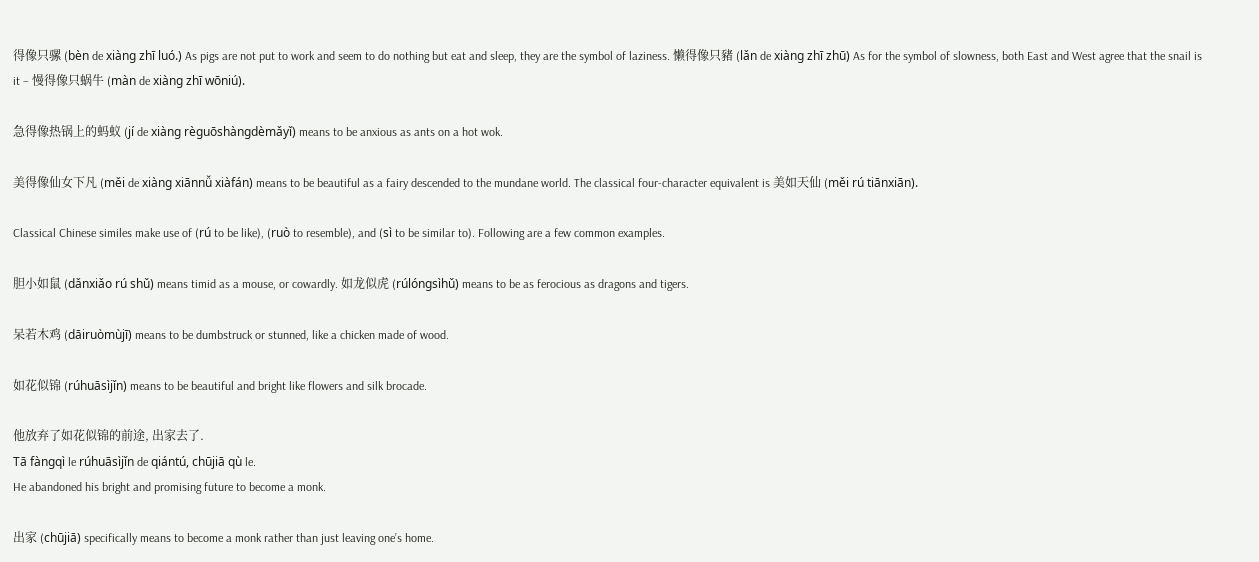得像只骡 (bèn de xiàng zhī luó.) As pigs are not put to work and seem to do nothing but eat and sleep, they are the symbol of laziness. 懒得像只豬 (lǎn de xiàng zhī zhū) As for the symbol of slowness, both East and West agree that the snail is it – 慢得像只蜗牛 (màn de xiàng zhī wōniú).

急得像热锅上的蚂蚁 (jí de xiàng règuōshàngdèmǎyǐ) means to be anxious as ants on a hot wok.

美得像仙女下凡 (měi de xiàng xiānnǚ xiàfán) means to be beautiful as a fairy descended to the mundane world. The classical four-character equivalent is 美如天仙 (měi rú tiānxiān).

Classical Chinese similes make use of (rú to be like), (ruò to resemble), and (sì to be similar to). Following are a few common examples.

胆小如鼠 (dǎnxiǎo rú shǔ) means timid as a mouse, or cowardly. 如龙似虎 (rúlóngsìhǔ) means to be as ferocious as dragons and tigers.

呆若木鸡 (dāiruòmùjī) means to be dumbstruck or stunned, like a chicken made of wood.

如花似锦 (rúhuāsìjǐn) means to be beautiful and bright like flowers and silk brocade.

他放弃了如花似锦的前途, 出家去了.
Tā fàngqì le rúhuāsìjǐn de qiántú, chūjiā qù le.
He abandoned his bright and promising future to become a monk.

出家 (chūjiā) specifically means to become a monk rather than just leaving one’s home.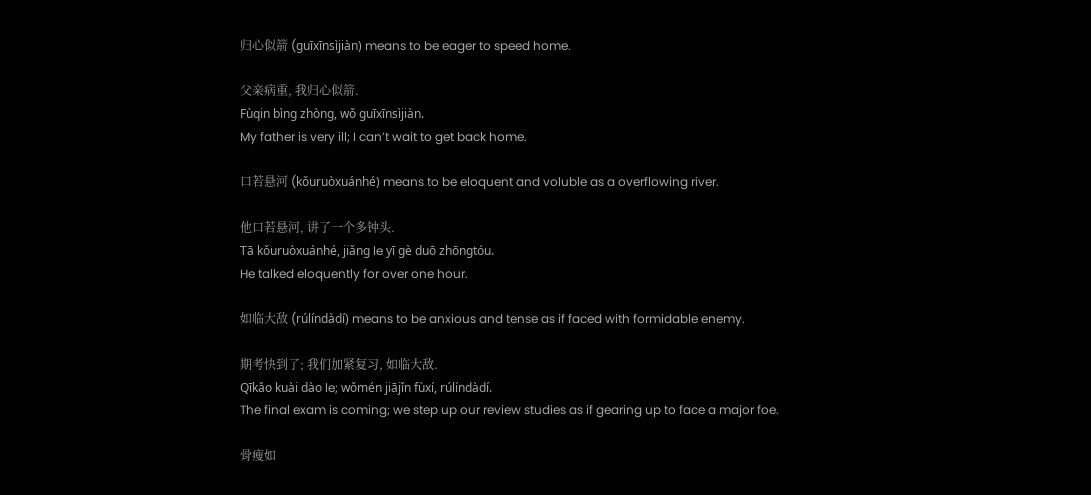归心似箭 (guīxīnsìjiàn) means to be eager to speed home.

父亲病重, 我归心似箭.
Fùqin bìng zhòng, wǒ guīxīnsìjiàn.
My father is very ill; I can’t wait to get back home.

口若悬河 (kǒuruòxuánhé) means to be eloquent and voluble as a overflowing river.

他口若悬河, 讲了一个多钟头.
Tā kǒuruòxuánhé, jiǎng le yī gè duō zhōngtóu.
He talked eloquently for over one hour.

如临大敌 (rúlíndàdí) means to be anxious and tense as if faced with formidable enemy.

期考快到了; 我们加紧复习, 如临大敌.
Qīkǎo kuài dào le; wǒmén jiājǐn fùxí, rúlíndàdí.
The final exam is coming; we step up our review studies as if gearing up to face a major foe.

骨瘦如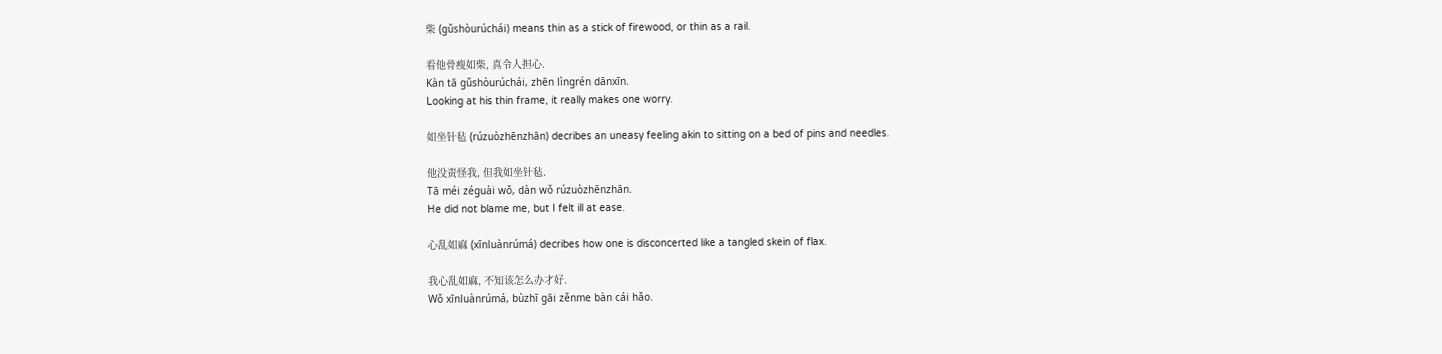柴 (gǔshòurúchái) means thin as a stick of firewood, or thin as a rail.

看他骨瘦如柴, 真令人担心.
Kàn tā gǔshòurúchái, zhēn lìngrén dānxīn.
Looking at his thin frame, it really makes one worry.

如坐针毡 (rúzuòzhēnzhān) decribes an uneasy feeling akin to sitting on a bed of pins and needles.

他没责怪我, 但我如坐针毡.
Tā méi zéguài wǒ, dàn wǒ rúzuòzhēnzhān.
He did not blame me, but I felt ill at ease.

心乱如麻 (xīnluànrúmá) decribes how one is disconcerted like a tangled skein of flax.

我心乱如麻, 不知该怎么办才好.
Wǒ xīnluànrúmá, bùzhī gāi zěnme bàn cái hǎo.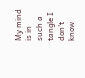My mind is in such a tangle I don’t know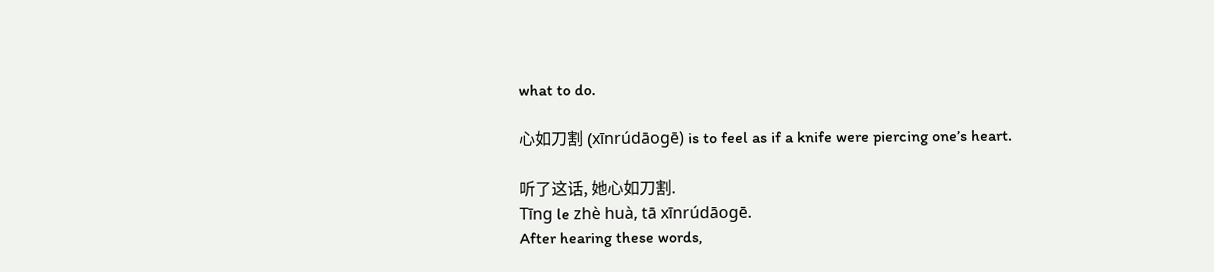what to do.

心如刀割 (xīnrúdāogē) is to feel as if a knife were piercing one’s heart.

听了这话, 她心如刀割.
Tīng le zhè huà, tā xīnrúdāogē.
After hearing these words,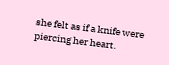she felt as if a knife were piercing her heart.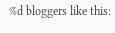%d bloggers like this: